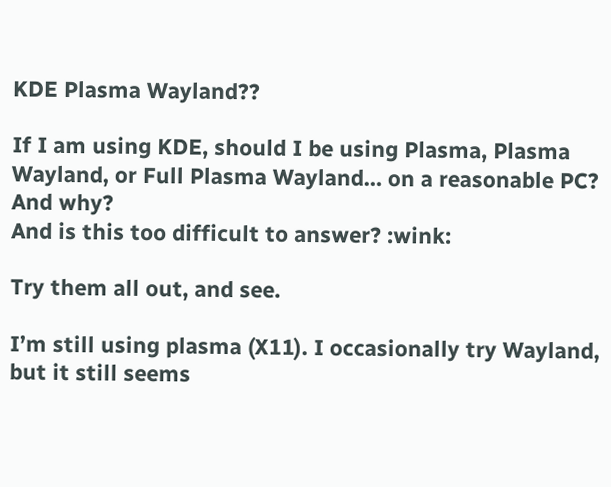KDE Plasma Wayland??

If I am using KDE, should I be using Plasma, Plasma Wayland, or Full Plasma Wayland… on a reasonable PC?
And why?
And is this too difficult to answer? :wink:

Try them all out, and see.

I’m still using plasma (X11). I occasionally try Wayland, but it still seems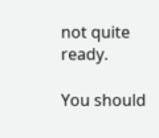not quite ready.

You should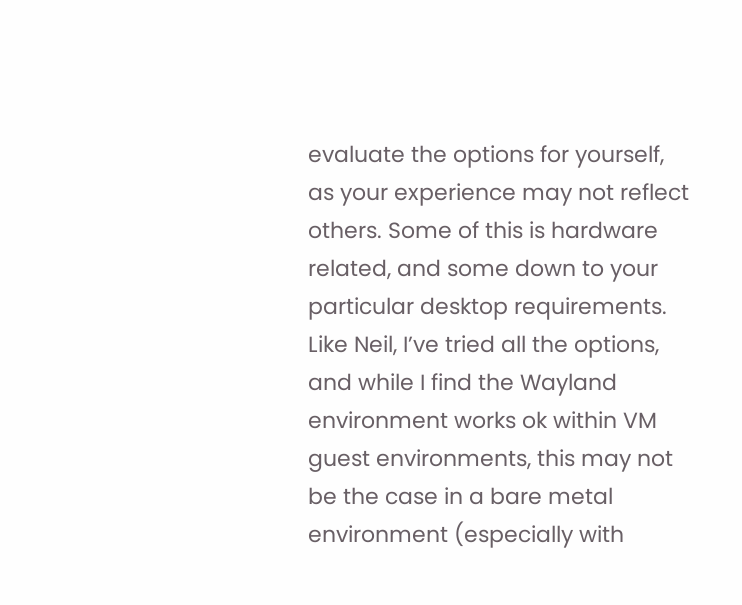evaluate the options for yourself, as your experience may not reflect others. Some of this is hardware related, and some down to your particular desktop requirements. Like Neil, I’ve tried all the options, and while I find the Wayland environment works ok within VM guest environments, this may not be the case in a bare metal environment (especially with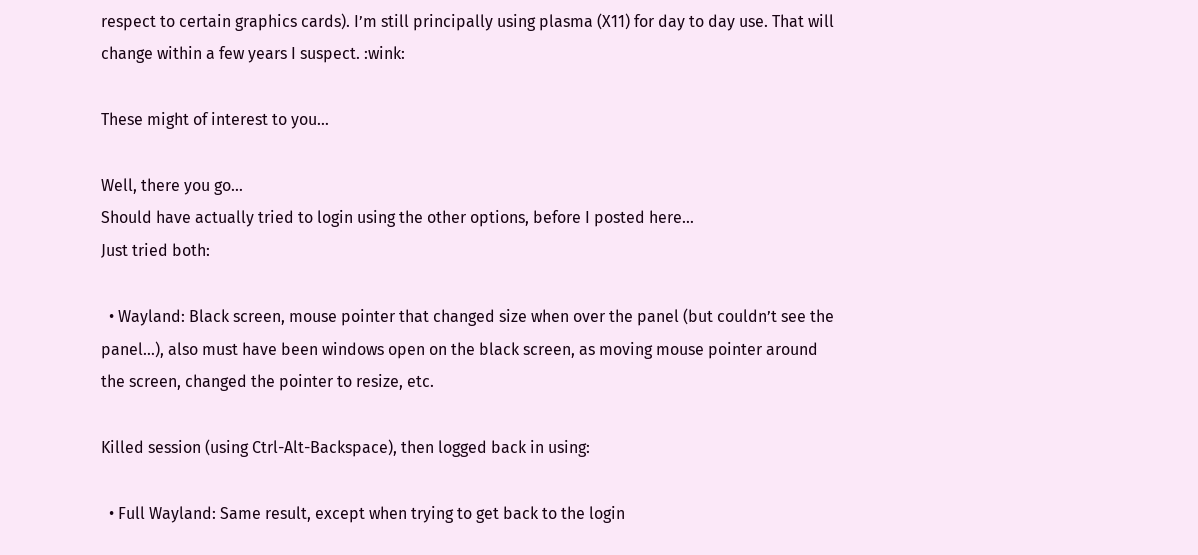respect to certain graphics cards). I’m still principally using plasma (X11) for day to day use. That will change within a few years I suspect. :wink:

These might of interest to you…

Well, there you go…
Should have actually tried to login using the other options, before I posted here…
Just tried both:

  • Wayland: Black screen, mouse pointer that changed size when over the panel (but couldn’t see the panel…), also must have been windows open on the black screen, as moving mouse pointer around the screen, changed the pointer to resize, etc.

Killed session (using Ctrl-Alt-Backspace), then logged back in using:

  • Full Wayland: Same result, except when trying to get back to the login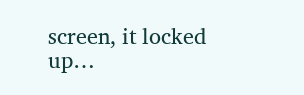screen, it locked up…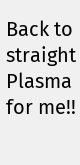Back to straight Plasma for me!!